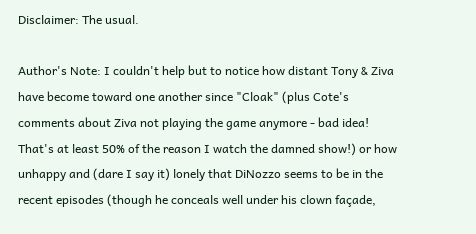Disclaimer: The usual.

Author's Note: I couldn't help but to notice how distant Tony & Ziva have become toward one another since "Cloak" (plus Cote's comments about Ziva not playing the game anymore - bad idea! That's at least 50% of the reason I watch the damned show!) or how unhappy and (dare I say it) lonely that DiNozzo seems to be in the recent episodes (though he conceals well under his clown façade,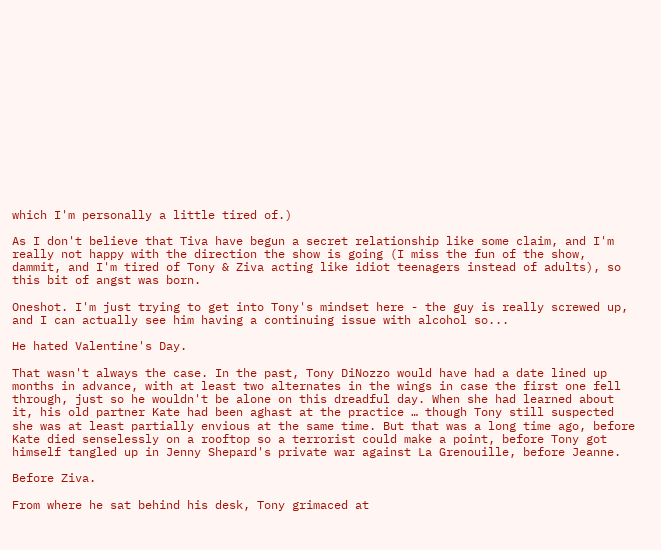which I'm personally a little tired of.)

As I don't believe that Tiva have begun a secret relationship like some claim, and I'm really not happy with the direction the show is going (I miss the fun of the show, dammit, and I'm tired of Tony & Ziva acting like idiot teenagers instead of adults), so this bit of angst was born.

Oneshot. I'm just trying to get into Tony's mindset here - the guy is really screwed up, and I can actually see him having a continuing issue with alcohol so...

He hated Valentine's Day.

That wasn't always the case. In the past, Tony DiNozzo would have had a date lined up months in advance, with at least two alternates in the wings in case the first one fell through, just so he wouldn't be alone on this dreadful day. When she had learned about it, his old partner Kate had been aghast at the practice … though Tony still suspected she was at least partially envious at the same time. But that was a long time ago, before Kate died senselessly on a rooftop so a terrorist could make a point, before Tony got himself tangled up in Jenny Shepard's private war against La Grenouille, before Jeanne.

Before Ziva.

From where he sat behind his desk, Tony grimaced at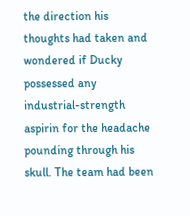the direction his thoughts had taken and wondered if Ducky possessed any industrial-strength aspirin for the headache pounding through his skull. The team had been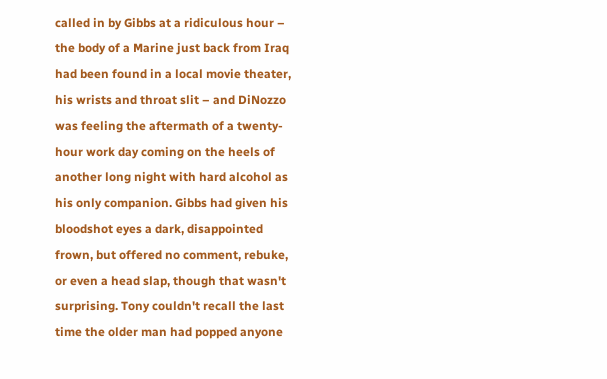called in by Gibbs at a ridiculous hour – the body of a Marine just back from Iraq had been found in a local movie theater, his wrists and throat slit – and DiNozzo was feeling the aftermath of a twenty-hour work day coming on the heels of another long night with hard alcohol as his only companion. Gibbs had given his bloodshot eyes a dark, disappointed frown, but offered no comment, rebuke, or even a head slap, though that wasn't surprising. Tony couldn't recall the last time the older man had popped anyone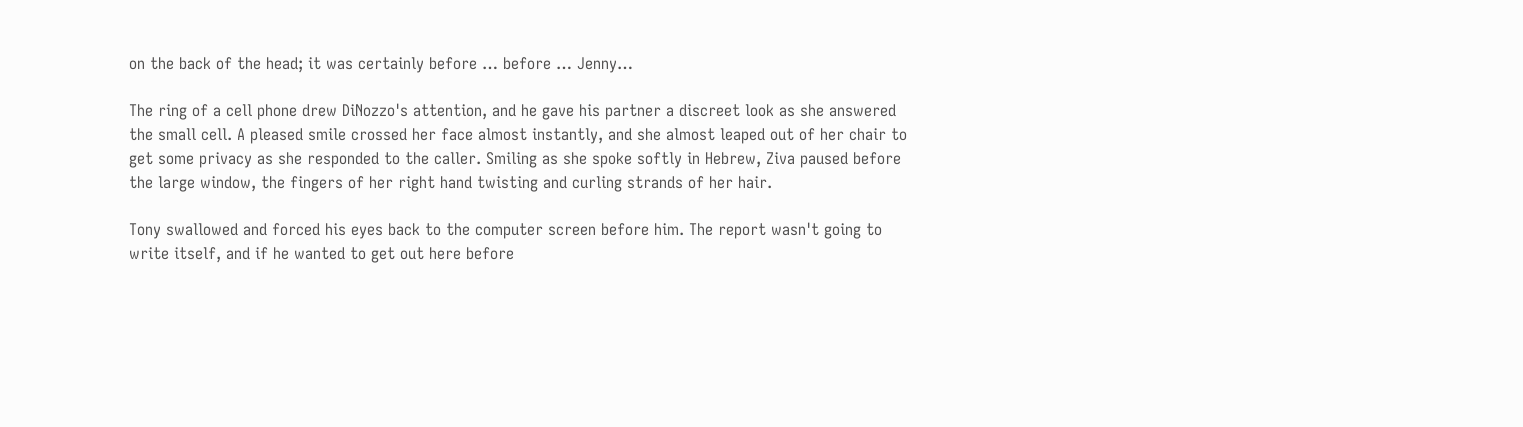on the back of the head; it was certainly before … before … Jenny…

The ring of a cell phone drew DiNozzo's attention, and he gave his partner a discreet look as she answered the small cell. A pleased smile crossed her face almost instantly, and she almost leaped out of her chair to get some privacy as she responded to the caller. Smiling as she spoke softly in Hebrew, Ziva paused before the large window, the fingers of her right hand twisting and curling strands of her hair.

Tony swallowed and forced his eyes back to the computer screen before him. The report wasn't going to write itself, and if he wanted to get out here before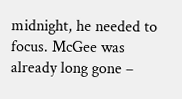midnight, he needed to focus. McGee was already long gone –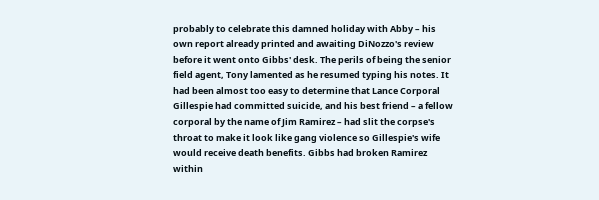probably to celebrate this damned holiday with Abby – his own report already printed and awaiting DiNozzo's review before it went onto Gibbs' desk. The perils of being the senior field agent, Tony lamented as he resumed typing his notes. It had been almost too easy to determine that Lance Corporal Gillespie had committed suicide, and his best friend – a fellow corporal by the name of Jim Ramirez – had slit the corpse's throat to make it look like gang violence so Gillespie's wife would receive death benefits. Gibbs had broken Ramirez within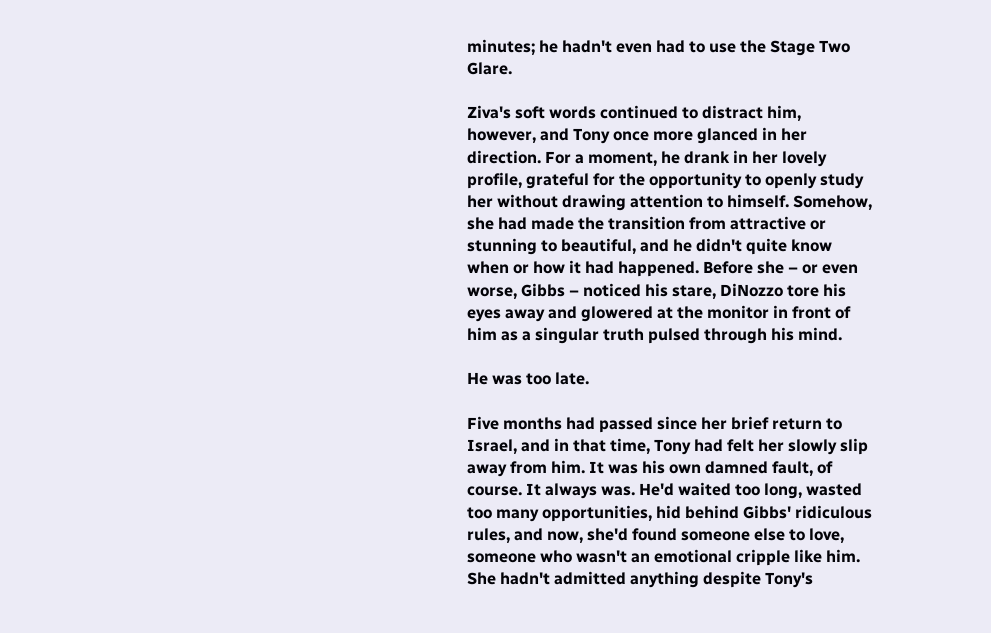minutes; he hadn't even had to use the Stage Two Glare.

Ziva's soft words continued to distract him, however, and Tony once more glanced in her direction. For a moment, he drank in her lovely profile, grateful for the opportunity to openly study her without drawing attention to himself. Somehow, she had made the transition from attractive or stunning to beautiful, and he didn't quite know when or how it had happened. Before she – or even worse, Gibbs – noticed his stare, DiNozzo tore his eyes away and glowered at the monitor in front of him as a singular truth pulsed through his mind.

He was too late.

Five months had passed since her brief return to Israel, and in that time, Tony had felt her slowly slip away from him. It was his own damned fault, of course. It always was. He'd waited too long, wasted too many opportunities, hid behind Gibbs' ridiculous rules, and now, she'd found someone else to love, someone who wasn't an emotional cripple like him. She hadn't admitted anything despite Tony's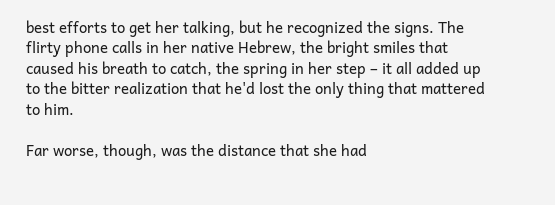best efforts to get her talking, but he recognized the signs. The flirty phone calls in her native Hebrew, the bright smiles that caused his breath to catch, the spring in her step – it all added up to the bitter realization that he'd lost the only thing that mattered to him.

Far worse, though, was the distance that she had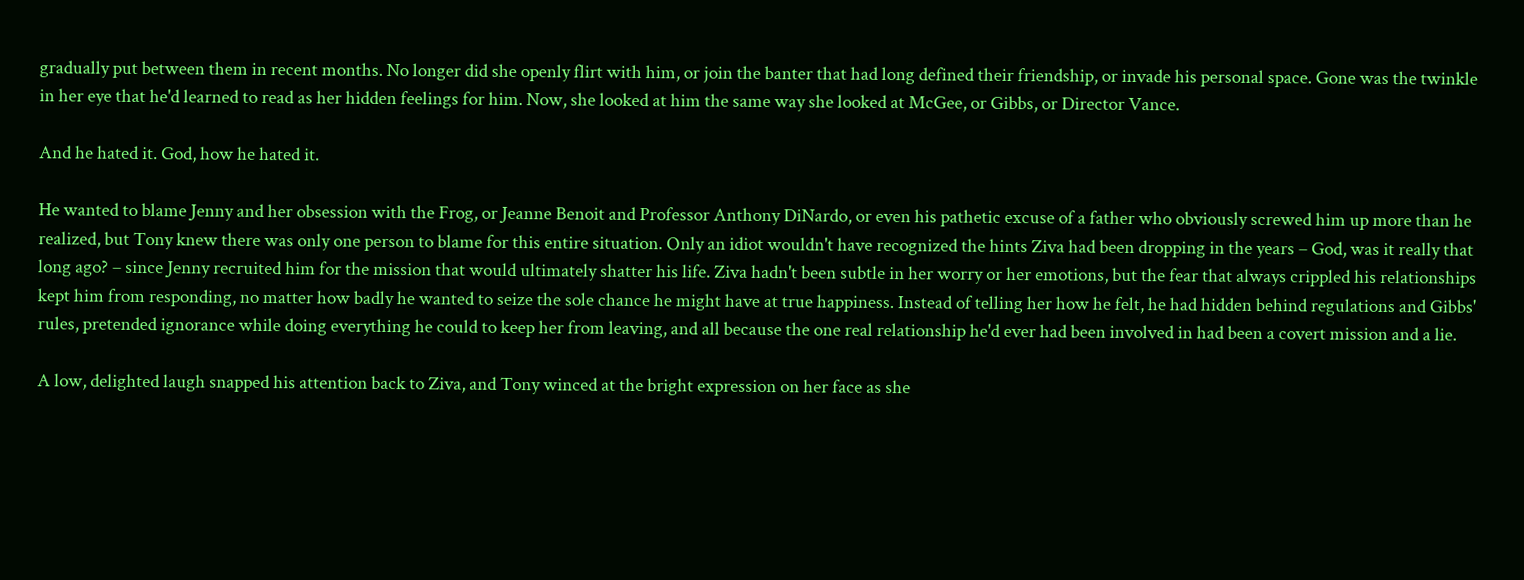gradually put between them in recent months. No longer did she openly flirt with him, or join the banter that had long defined their friendship, or invade his personal space. Gone was the twinkle in her eye that he'd learned to read as her hidden feelings for him. Now, she looked at him the same way she looked at McGee, or Gibbs, or Director Vance.

And he hated it. God, how he hated it.

He wanted to blame Jenny and her obsession with the Frog, or Jeanne Benoit and Professor Anthony DiNardo, or even his pathetic excuse of a father who obviously screwed him up more than he realized, but Tony knew there was only one person to blame for this entire situation. Only an idiot wouldn't have recognized the hints Ziva had been dropping in the years – God, was it really that long ago? – since Jenny recruited him for the mission that would ultimately shatter his life. Ziva hadn't been subtle in her worry or her emotions, but the fear that always crippled his relationships kept him from responding, no matter how badly he wanted to seize the sole chance he might have at true happiness. Instead of telling her how he felt, he had hidden behind regulations and Gibbs' rules, pretended ignorance while doing everything he could to keep her from leaving, and all because the one real relationship he'd ever had been involved in had been a covert mission and a lie.

A low, delighted laugh snapped his attention back to Ziva, and Tony winced at the bright expression on her face as she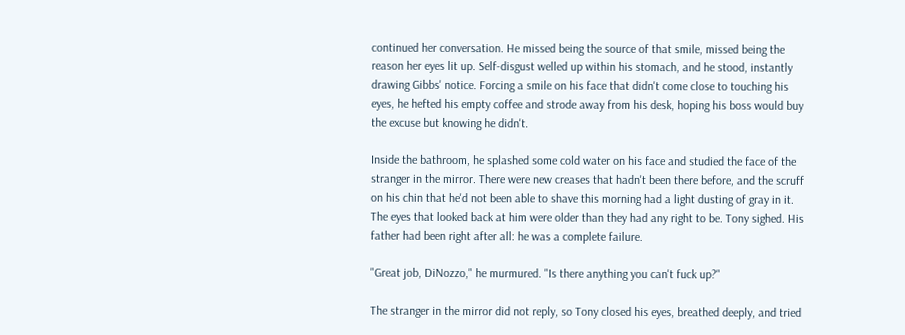continued her conversation. He missed being the source of that smile, missed being the reason her eyes lit up. Self-disgust welled up within his stomach, and he stood, instantly drawing Gibbs' notice. Forcing a smile on his face that didn't come close to touching his eyes, he hefted his empty coffee and strode away from his desk, hoping his boss would buy the excuse but knowing he didn't.

Inside the bathroom, he splashed some cold water on his face and studied the face of the stranger in the mirror. There were new creases that hadn't been there before, and the scruff on his chin that he'd not been able to shave this morning had a light dusting of gray in it. The eyes that looked back at him were older than they had any right to be. Tony sighed. His father had been right after all: he was a complete failure.

"Great job, DiNozzo," he murmured. "Is there anything you can't fuck up?"

The stranger in the mirror did not reply, so Tony closed his eyes, breathed deeply, and tried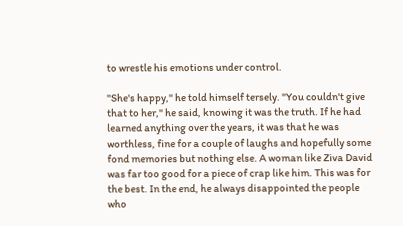to wrestle his emotions under control.

"She's happy," he told himself tersely. "You couldn't give that to her," he said, knowing it was the truth. If he had learned anything over the years, it was that he was worthless, fine for a couple of laughs and hopefully some fond memories but nothing else. A woman like Ziva David was far too good for a piece of crap like him. This was for the best. In the end, he always disappointed the people who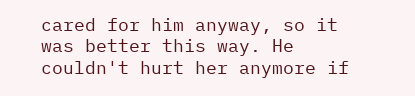cared for him anyway, so it was better this way. He couldn't hurt her anymore if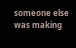someone else was making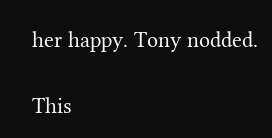her happy. Tony nodded.

This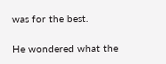was for the best.

He wondered what the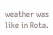weather was like in Rota.